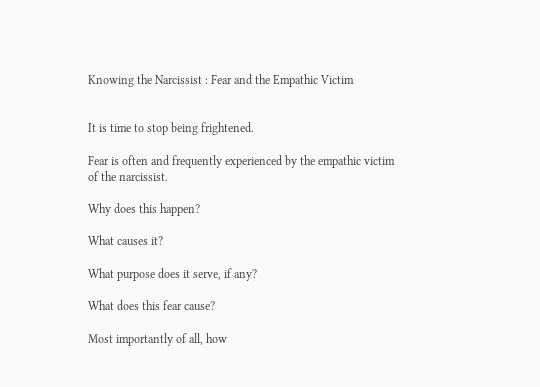Knowing the Narcissist : Fear and the Empathic Victim


It is time to stop being frightened.

Fear is often and frequently experienced by the empathic victim of the narcissist.

Why does this happen?

What causes it?

What purpose does it serve, if any?

What does this fear cause?

Most importantly of all, how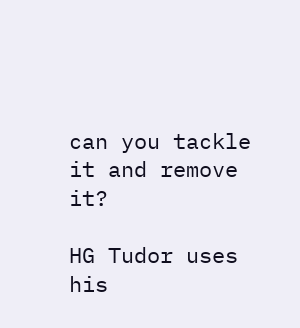can you tackle it and remove it?

HG Tudor uses his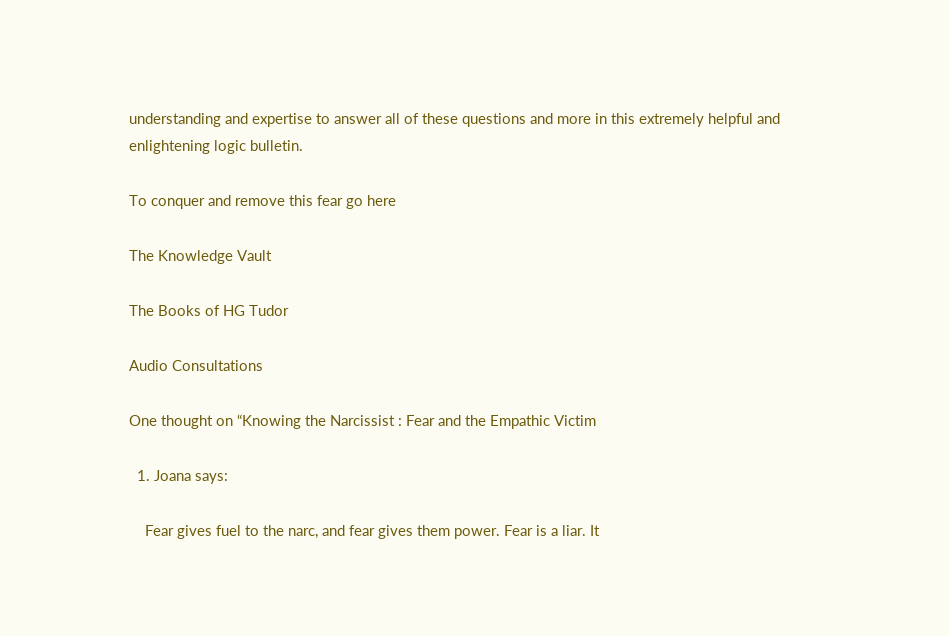understanding and expertise to answer all of these questions and more in this extremely helpful and enlightening logic bulletin.

To conquer and remove this fear go here

The Knowledge Vault

The Books of HG Tudor

Audio Consultations

One thought on “Knowing the Narcissist : Fear and the Empathic Victim

  1. Joana says:

    Fear gives fuel to the narc, and fear gives them power. Fear is a liar. It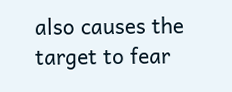also causes the target to fear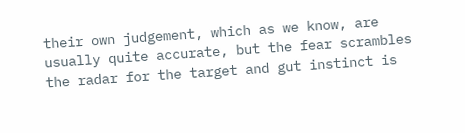their own judgement, which as we know, are usually quite accurate, but the fear scrambles the radar for the target and gut instinct is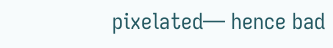pixelated— hence bad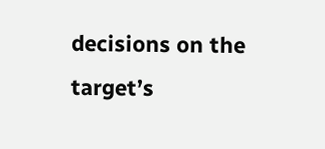decisions on the target’s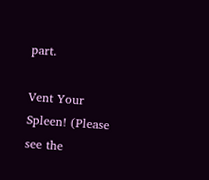part.

Vent Your Spleen! (Please see the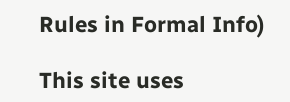Rules in Formal Info)

This site uses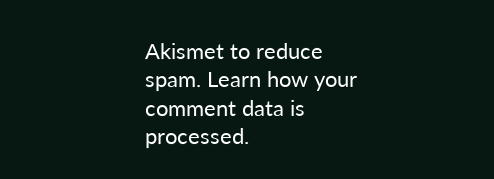Akismet to reduce spam. Learn how your comment data is processed.